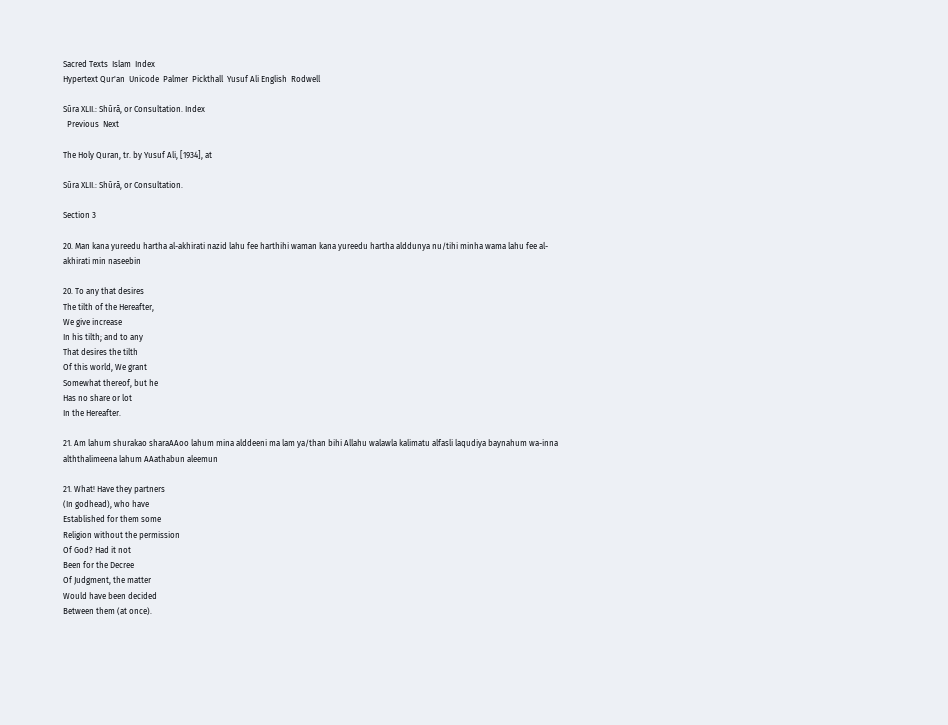Sacred Texts  Islam  Index
Hypertext Qur'an  Unicode  Palmer  Pickthall  Yusuf Ali English  Rodwell

Sūra XLII.: Shūrā, or Consultation. Index
  Previous  Next

The Holy Quran, tr. by Yusuf Ali, [1934], at

Sūra XLII.: Shūrā, or Consultation.

Section 3

20. Man kana yureedu hartha al-akhirati nazid lahu fee harthihi waman kana yureedu hartha alddunya nu/tihi minha wama lahu fee al-akhirati min naseebin

20. To any that desires
The tilth of the Hereafter,
We give increase
In his tilth; and to any
That desires the tilth
Of this world, We grant
Somewhat thereof, but he
Has no share or lot
In the Hereafter.

21. Am lahum shurakao sharaAAoo lahum mina alddeeni ma lam ya/than bihi Allahu walawla kalimatu alfasli laqudiya baynahum wa-inna alththalimeena lahum AAathabun aleemun

21. What! Have they partners
(In godhead), who have
Established for them some
Religion without the permission
Of God? Had it not
Been for the Decree
Of Judgment, the matter
Would have been decided
Between them (at once).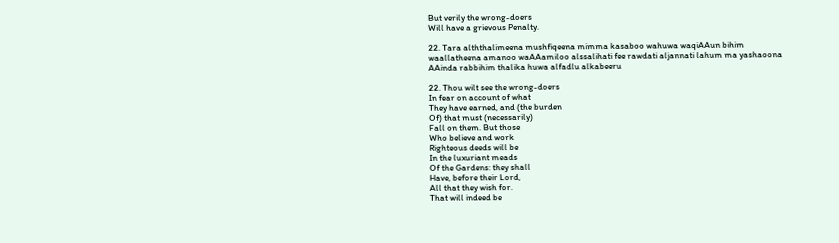But verily the wrong-doers
Will have a grievous Penalty.

22. Tara alththalimeena mushfiqeena mimma kasaboo wahuwa waqiAAun bihim waallatheena amanoo waAAamiloo alssalihati fee rawdati aljannati lahum ma yashaoona AAinda rabbihim thalika huwa alfadlu alkabeeru

22. Thou wilt see the wrong-doers
In fear on account of what
They have earned, and (the burden
Of) that must (necessarily)
Fall on them. But those
Who believe and work
Righteous deeds will be
In the luxuriant meads
Of the Gardens: they shall
Have, before their Lord,
All that they wish for.
That will indeed be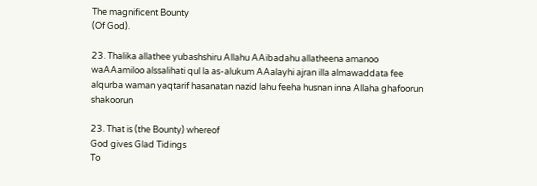The magnificent Bounty
(Of God).

23. Thalika allathee yubashshiru Allahu AAibadahu allatheena amanoo waAAamiloo alssalihati qul la as-alukum AAalayhi ajran illa almawaddata fee alqurba waman yaqtarif hasanatan nazid lahu feeha husnan inna Allaha ghafoorun shakoorun

23. That is (the Bounty) whereof
God gives Glad Tidings
To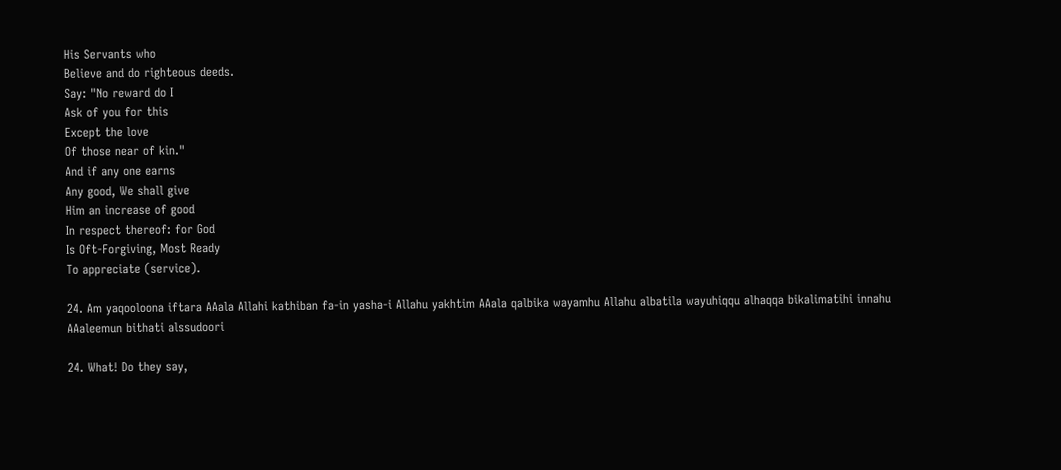His Servants who
Believe and do righteous deeds.
Say: "No reward do I
Ask of you for this
Except the love
Of those near of kin."
And if any one earns
Any good, We shall give
Him an increase of good
In respect thereof: for God
Is Oft-Forgiving, Most Ready
To appreciate (service).

24. Am yaqooloona iftara AAala Allahi kathiban fa-in yasha-i Allahu yakhtim AAala qalbika wayamhu Allahu albatila wayuhiqqu alhaqqa bikalimatihi innahu AAaleemun bithati alssudoori

24. What! Do they say,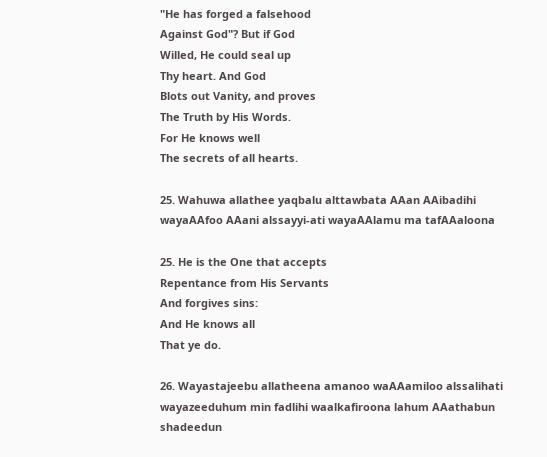"He has forged a falsehood
Against God"? But if God
Willed, He could seal up
Thy heart. And God
Blots out Vanity, and proves
The Truth by His Words.
For He knows well
The secrets of all hearts.

25. Wahuwa allathee yaqbalu alttawbata AAan AAibadihi wayaAAfoo AAani alssayyi-ati wayaAAlamu ma tafAAaloona

25. He is the One that accepts
Repentance from His Servants
And forgives sins:
And He knows all
That ye do.

26. Wayastajeebu allatheena amanoo waAAamiloo alssalihati wayazeeduhum min fadlihi waalkafiroona lahum AAathabun shadeedun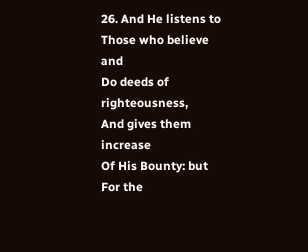26. And He listens to
Those who believe and
Do deeds of righteousness,
And gives them increase
Of His Bounty: but
For the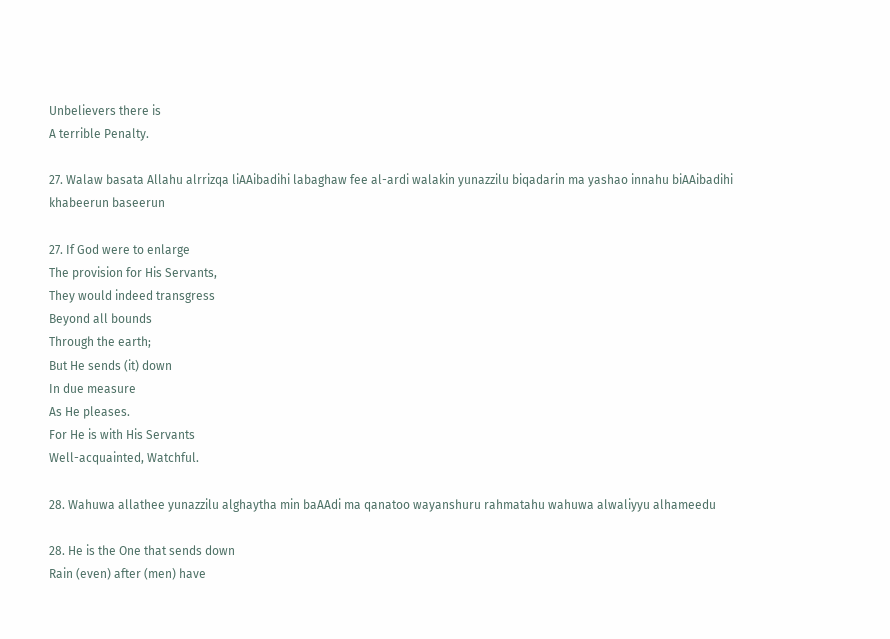Unbelievers there is
A terrible Penalty.

27. Walaw basata Allahu alrrizqa liAAibadihi labaghaw fee al-ardi walakin yunazzilu biqadarin ma yashao innahu biAAibadihi khabeerun baseerun

27. If God were to enlarge
The provision for His Servants,
They would indeed transgress
Beyond all bounds
Through the earth;
But He sends (it) down
In due measure
As He pleases.
For He is with His Servants
Well-acquainted, Watchful.

28. Wahuwa allathee yunazzilu alghaytha min baAAdi ma qanatoo wayanshuru rahmatahu wahuwa alwaliyyu alhameedu

28. He is the One that sends down
Rain (even) after (men) have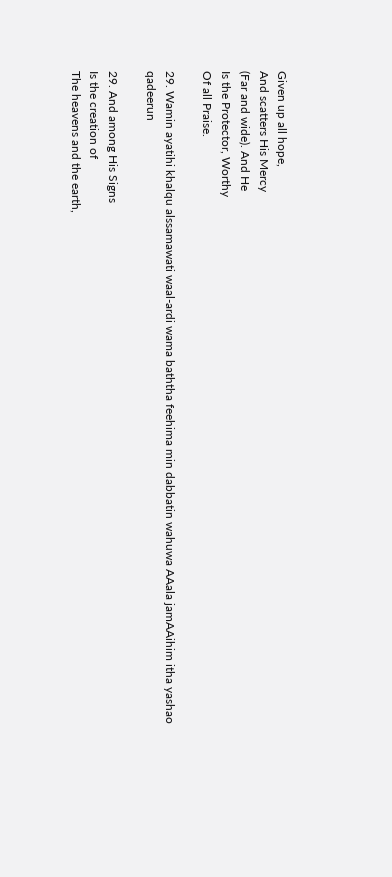Given up all hope,
And scatters His Mercy
(Far and wide). And He
Is the Protector, Worthy
Of all Praise.

29. Wamin ayatihi khalqu alssamawati waal-ardi wama baththa feehima min dabbatin wahuwa AAala jamAAihim itha yashao qadeerun

29. And among His Signs
Is the creation of
The heavens and the earth,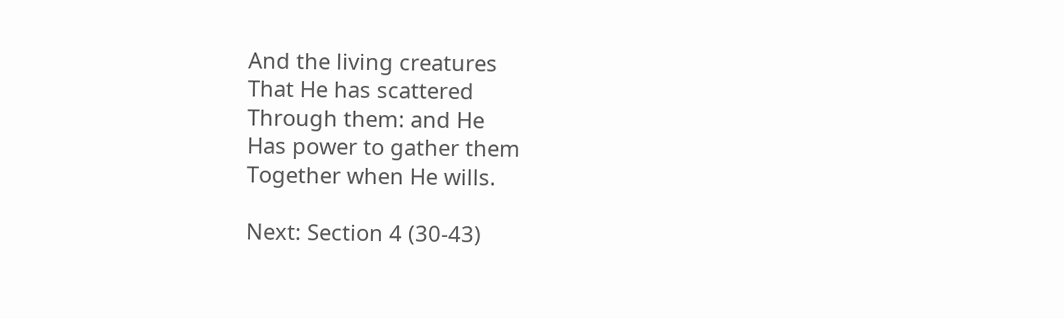And the living creatures
That He has scattered
Through them: and He
Has power to gather them
Together when He wills.

Next: Section 4 (30-43)